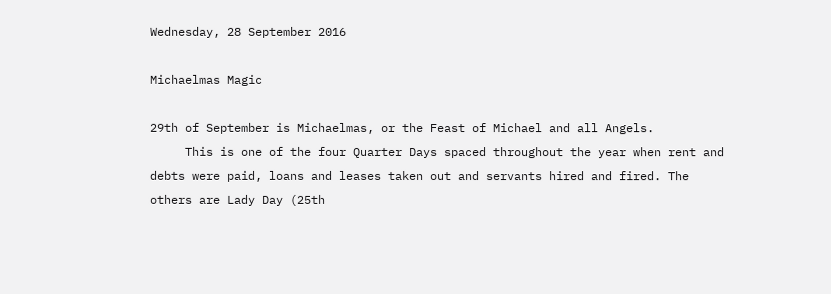Wednesday, 28 September 2016

Michaelmas Magic

29th of September is Michaelmas, or the Feast of Michael and all Angels.
     This is one of the four Quarter Days spaced throughout the year when rent and debts were paid, loans and leases taken out and servants hired and fired. The others are Lady Day (25th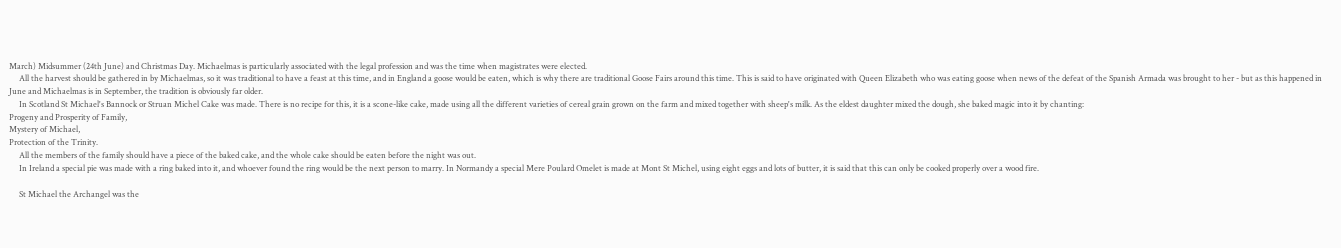March) Midsummer (24th June) and Christmas Day. Michaelmas is particularly associated with the legal profession and was the time when magistrates were elected.
     All the harvest should be gathered in by Michaelmas, so it was traditional to have a feast at this time, and in England a goose would be eaten, which is why there are traditional Goose Fairs around this time. This is said to have originated with Queen Elizabeth who was eating goose when news of the defeat of the Spanish Armada was brought to her - but as this happened in June and Michaelmas is in September, the tradition is obviously far older.
     In Scotland St Michael's Bannock or Struan Michel Cake was made. There is no recipe for this, it is a scone-like cake, made using all the different varieties of cereal grain grown on the farm and mixed together with sheep's milk. As the eldest daughter mixed the dough, she baked magic into it by chanting:
Progeny and Prosperity of Family,
Mystery of Michael,
Protection of the Trinity.
     All the members of the family should have a piece of the baked cake, and the whole cake should be eaten before the night was out.
     In Ireland a special pie was made with a ring baked into it, and whoever found the ring would be the next person to marry. In Normandy a special Mere Poulard Omelet is made at Mont St Michel, using eight eggs and lots of butter, it is said that this can only be cooked properly over a wood fire.

     St Michael the Archangel was the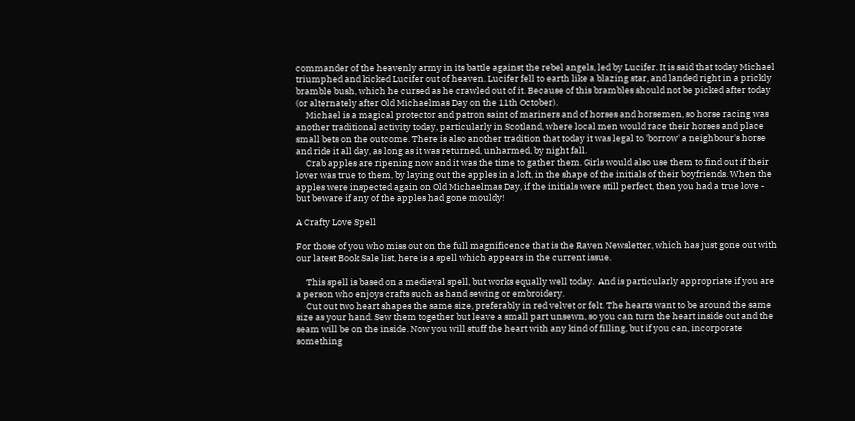commander of the heavenly army in its battle against the rebel angels, led by Lucifer. It is said that today Michael triumphed and kicked Lucifer out of heaven. Lucifer fell to earth like a blazing star, and landed right in a prickly bramble bush, which he cursed as he crawled out of it. Because of this brambles should not be picked after today (or alternately after Old Michaelmas Day on the 11th October).
     Michael is a magical protector and patron saint of mariners and of horses and horsemen, so horse racing was another traditional activity today, particularly in Scotland, where local men would race their horses and place small bets on the outcome. There is also another tradition that today it was legal to 'borrow' a neighbour's horse and ride it all day, as long as it was returned, unharmed, by night fall.
     Crab apples are ripening now and it was the time to gather them. Girls would also use them to find out if their lover was true to them, by laying out the apples in a loft, in the shape of the initials of their boyfriends. When the apples were inspected again on Old Michaelmas Day, if the initials were still perfect, then you had a true love - but beware if any of the apples had gone mouldy!

A Crafty Love Spell

For those of you who miss out on the full magnificence that is the Raven Newsletter, which has just gone out with our latest Book Sale list, here is a spell which appears in the current issue.

     This spell is based on a medieval spell, but works equally well today.  And is particularly appropriate if you are a person who enjoys crafts such as hand sewing or embroidery.
     Cut out two heart shapes the same size, preferably in red velvet or felt. The hearts want to be around the same size as your hand. Sew them together but leave a small part unsewn, so you can turn the heart inside out and the seam will be on the inside. Now you will stuff the heart with any kind of filling, but if you can, incorporate something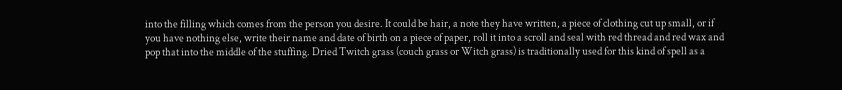into the filling which comes from the person you desire. It could be hair, a note they have written, a piece of clothing cut up small, or if you have nothing else, write their name and date of birth on a piece of paper, roll it into a scroll and seal with red thread and red wax and pop that into the middle of the stuffing. Dried Twitch grass (couch grass or Witch grass) is traditionally used for this kind of spell as a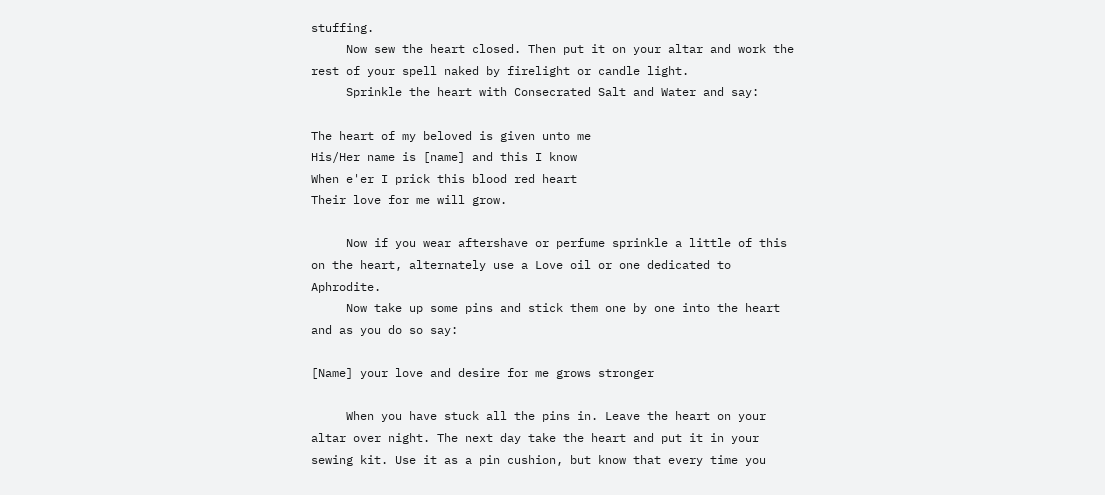stuffing.
     Now sew the heart closed. Then put it on your altar and work the rest of your spell naked by firelight or candle light.
     Sprinkle the heart with Consecrated Salt and Water and say:

The heart of my beloved is given unto me
His/Her name is [name] and this I know
When e'er I prick this blood red heart
Their love for me will grow.

     Now if you wear aftershave or perfume sprinkle a little of this on the heart, alternately use a Love oil or one dedicated to Aphrodite.
     Now take up some pins and stick them one by one into the heart and as you do so say:

[Name] your love and desire for me grows stronger

     When you have stuck all the pins in. Leave the heart on your altar over night. The next day take the heart and put it in your sewing kit. Use it as a pin cushion, but know that every time you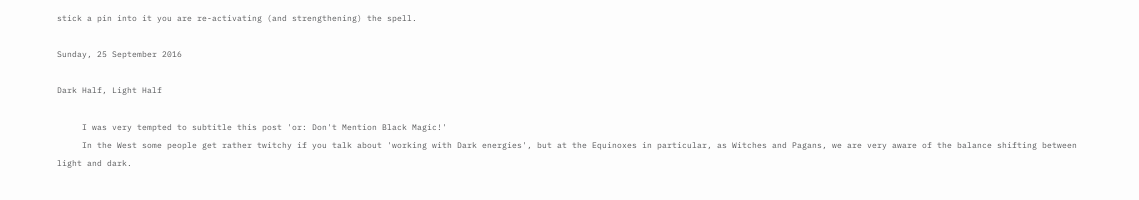stick a pin into it you are re-activating (and strengthening) the spell.

Sunday, 25 September 2016

Dark Half, Light Half

     I was very tempted to subtitle this post 'or: Don't Mention Black Magic!'
     In the West some people get rather twitchy if you talk about 'working with Dark energies', but at the Equinoxes in particular, as Witches and Pagans, we are very aware of the balance shifting between light and dark.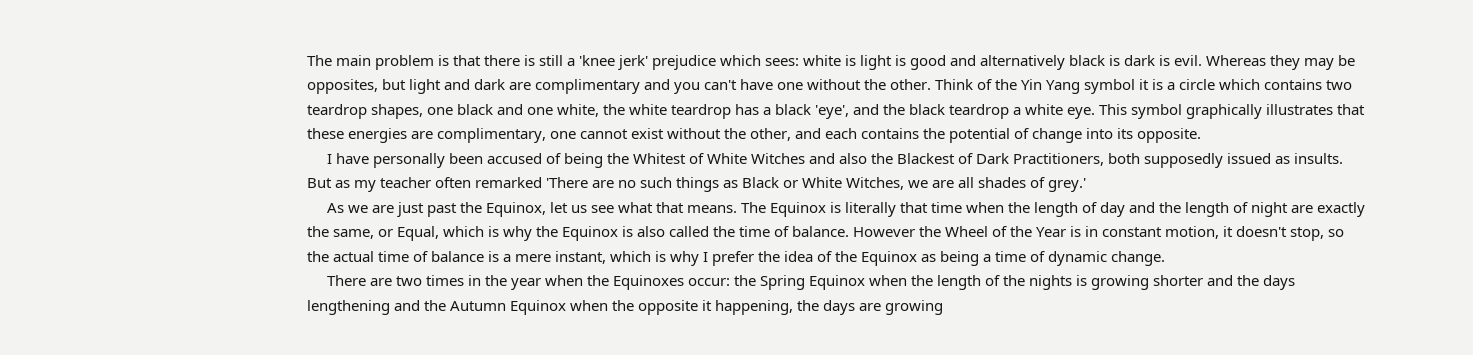The main problem is that there is still a 'knee jerk' prejudice which sees: white is light is good and alternatively black is dark is evil. Whereas they may be opposites, but light and dark are complimentary and you can't have one without the other. Think of the Yin Yang symbol it is a circle which contains two teardrop shapes, one black and one white, the white teardrop has a black 'eye', and the black teardrop a white eye. This symbol graphically illustrates that these energies are complimentary, one cannot exist without the other, and each contains the potential of change into its opposite.
     I have personally been accused of being the Whitest of White Witches and also the Blackest of Dark Practitioners, both supposedly issued as insults. But as my teacher often remarked 'There are no such things as Black or White Witches, we are all shades of grey.'
     As we are just past the Equinox, let us see what that means. The Equinox is literally that time when the length of day and the length of night are exactly the same, or Equal, which is why the Equinox is also called the time of balance. However the Wheel of the Year is in constant motion, it doesn't stop, so the actual time of balance is a mere instant, which is why I prefer the idea of the Equinox as being a time of dynamic change.
     There are two times in the year when the Equinoxes occur: the Spring Equinox when the length of the nights is growing shorter and the days lengthening and the Autumn Equinox when the opposite it happening, the days are growing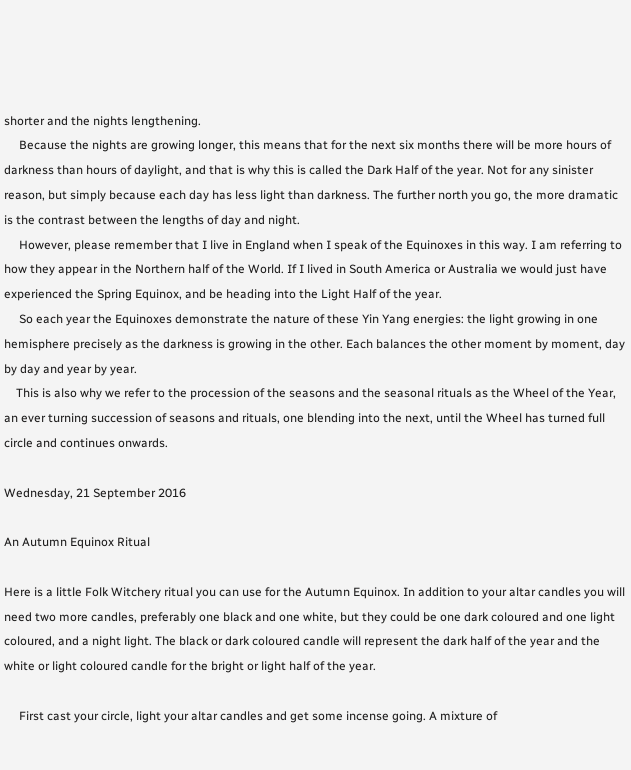shorter and the nights lengthening.
     Because the nights are growing longer, this means that for the next six months there will be more hours of darkness than hours of daylight, and that is why this is called the Dark Half of the year. Not for any sinister reason, but simply because each day has less light than darkness. The further north you go, the more dramatic is the contrast between the lengths of day and night.
     However, please remember that I live in England when I speak of the Equinoxes in this way. I am referring to how they appear in the Northern half of the World. If I lived in South America or Australia we would just have experienced the Spring Equinox, and be heading into the Light Half of the year.
     So each year the Equinoxes demonstrate the nature of these Yin Yang energies: the light growing in one hemisphere precisely as the darkness is growing in the other. Each balances the other moment by moment, day by day and year by year.
    This is also why we refer to the procession of the seasons and the seasonal rituals as the Wheel of the Year, an ever turning succession of seasons and rituals, one blending into the next, until the Wheel has turned full circle and continues onwards.

Wednesday, 21 September 2016

An Autumn Equinox Ritual

Here is a little Folk Witchery ritual you can use for the Autumn Equinox. In addition to your altar candles you will need two more candles, preferably one black and one white, but they could be one dark coloured and one light coloured, and a night light. The black or dark coloured candle will represent the dark half of the year and the white or light coloured candle for the bright or light half of the year.

     First cast your circle, light your altar candles and get some incense going. A mixture of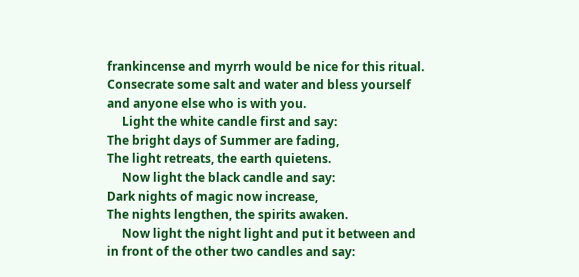frankincense and myrrh would be nice for this ritual. Consecrate some salt and water and bless yourself and anyone else who is with you.
     Light the white candle first and say:
The bright days of Summer are fading,
The light retreats, the earth quietens.
     Now light the black candle and say:
Dark nights of magic now increase,
The nights lengthen, the spirits awaken.
     Now light the night light and put it between and in front of the other two candles and say: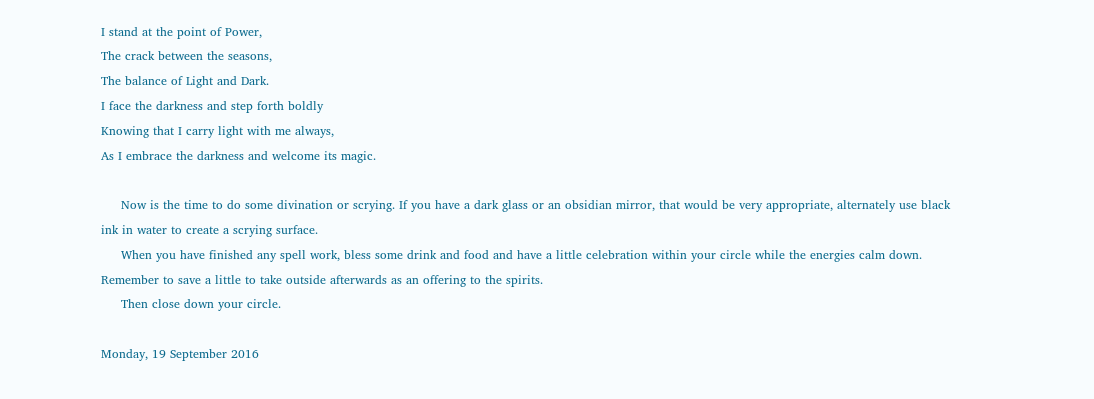I stand at the point of Power,
The crack between the seasons,
The balance of Light and Dark.
I face the darkness and step forth boldly
Knowing that I carry light with me always,
As I embrace the darkness and welcome its magic.

     Now is the time to do some divination or scrying. If you have a dark glass or an obsidian mirror, that would be very appropriate, alternately use black ink in water to create a scrying surface.
     When you have finished any spell work, bless some drink and food and have a little celebration within your circle while the energies calm down. Remember to save a little to take outside afterwards as an offering to the spirits.
     Then close down your circle.

Monday, 19 September 2016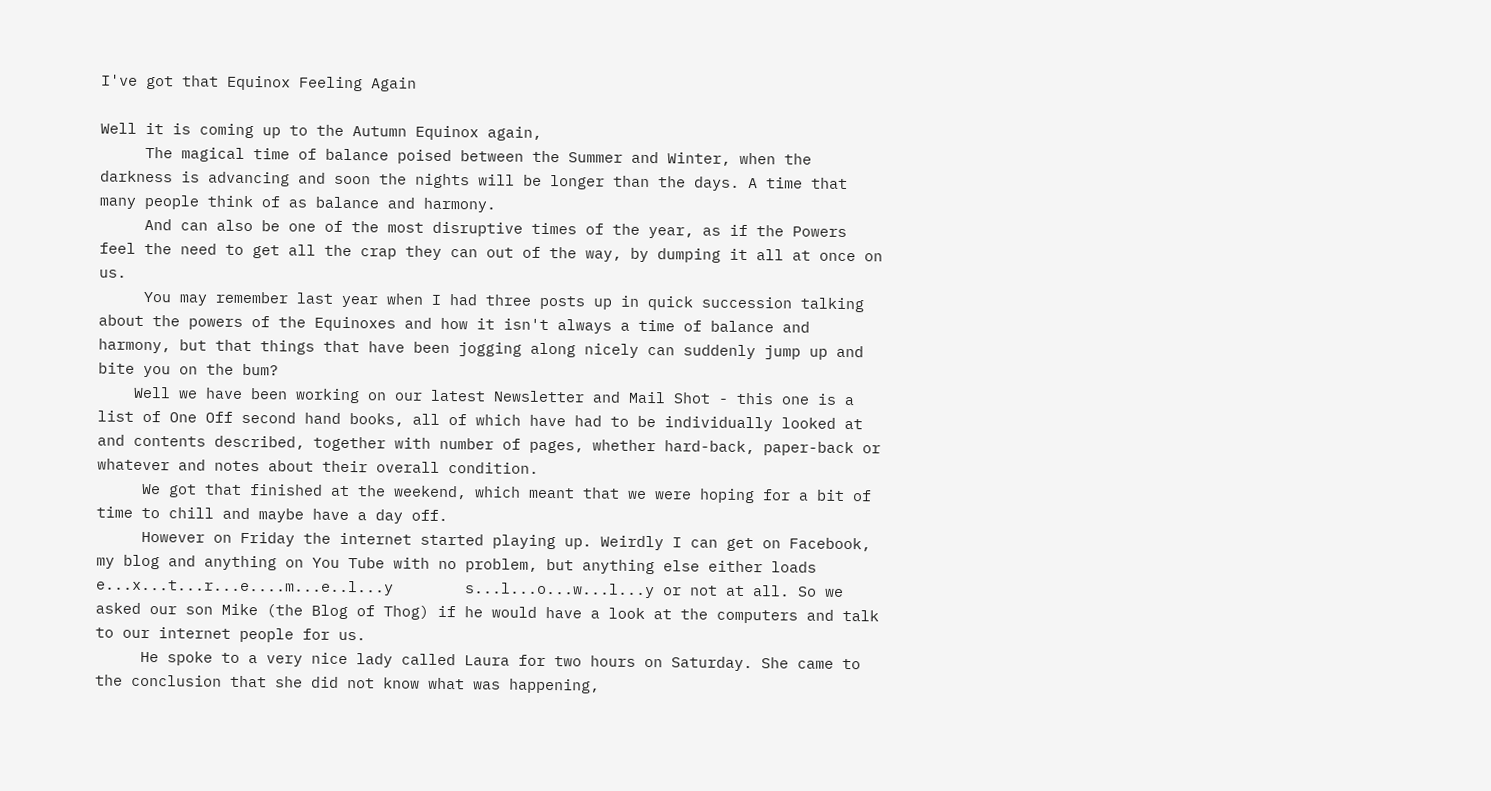I've got that Equinox Feeling Again

Well it is coming up to the Autumn Equinox again,
     The magical time of balance poised between the Summer and Winter, when the darkness is advancing and soon the nights will be longer than the days. A time that many people think of as balance and harmony.
     And can also be one of the most disruptive times of the year, as if the Powers feel the need to get all the crap they can out of the way, by dumping it all at once on us.
     You may remember last year when I had three posts up in quick succession talking about the powers of the Equinoxes and how it isn't always a time of balance and harmony, but that things that have been jogging along nicely can suddenly jump up and bite you on the bum?
    Well we have been working on our latest Newsletter and Mail Shot - this one is a list of One Off second hand books, all of which have had to be individually looked at and contents described, together with number of pages, whether hard-back, paper-back or whatever and notes about their overall condition.
     We got that finished at the weekend, which meant that we were hoping for a bit of time to chill and maybe have a day off.
     However on Friday the internet started playing up. Weirdly I can get on Facebook, my blog and anything on You Tube with no problem, but anything else either loads e...x...t...r...e....m...e..l...y        s...l...o...w...l...y or not at all. So we asked our son Mike (the Blog of Thog) if he would have a look at the computers and talk to our internet people for us.
     He spoke to a very nice lady called Laura for two hours on Saturday. She came to the conclusion that she did not know what was happening,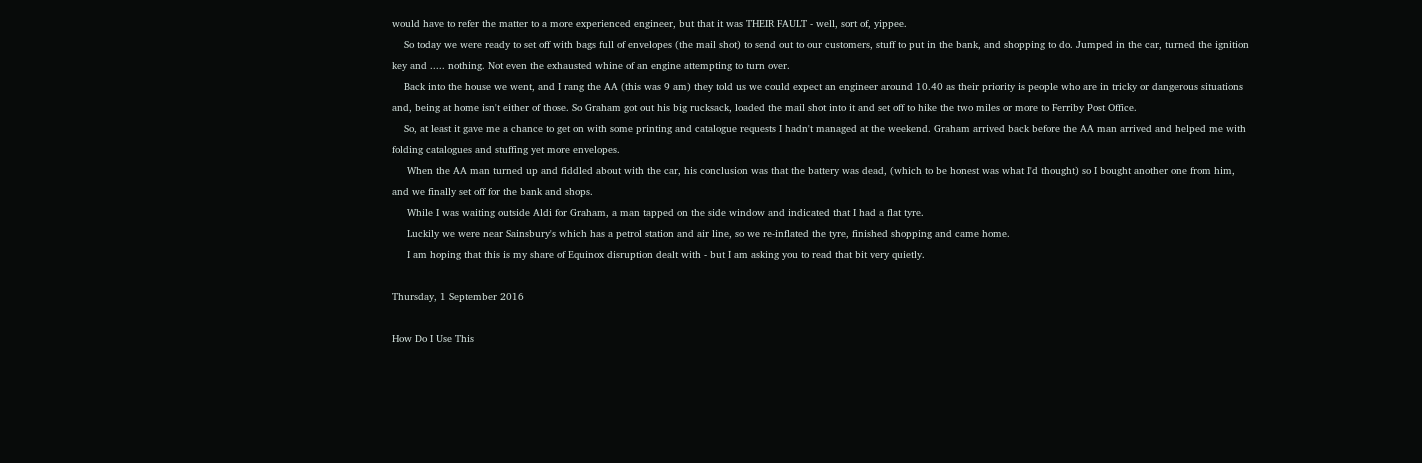would have to refer the matter to a more experienced engineer, but that it was THEIR FAULT - well, sort of, yippee.
    So today we were ready to set off with bags full of envelopes (the mail shot) to send out to our customers, stuff to put in the bank, and shopping to do. Jumped in the car, turned the ignition key and ..... nothing. Not even the exhausted whine of an engine attempting to turn over.
    Back into the house we went, and I rang the AA (this was 9 am) they told us we could expect an engineer around 10.40 as their priority is people who are in tricky or dangerous situations and, being at home isn't either of those. So Graham got out his big rucksack, loaded the mail shot into it and set off to hike the two miles or more to Ferriby Post Office.
    So, at least it gave me a chance to get on with some printing and catalogue requests I hadn't managed at the weekend. Graham arrived back before the AA man arrived and helped me with folding catalogues and stuffing yet more envelopes.
     When the AA man turned up and fiddled about with the car, his conclusion was that the battery was dead, (which to be honest was what I'd thought) so I bought another one from him, and we finally set off for the bank and shops.
     While I was waiting outside Aldi for Graham, a man tapped on the side window and indicated that I had a flat tyre.
     Luckily we were near Sainsbury's which has a petrol station and air line, so we re-inflated the tyre, finished shopping and came home.
     I am hoping that this is my share of Equinox disruption dealt with - but I am asking you to read that bit very quietly.

Thursday, 1 September 2016

How Do I Use This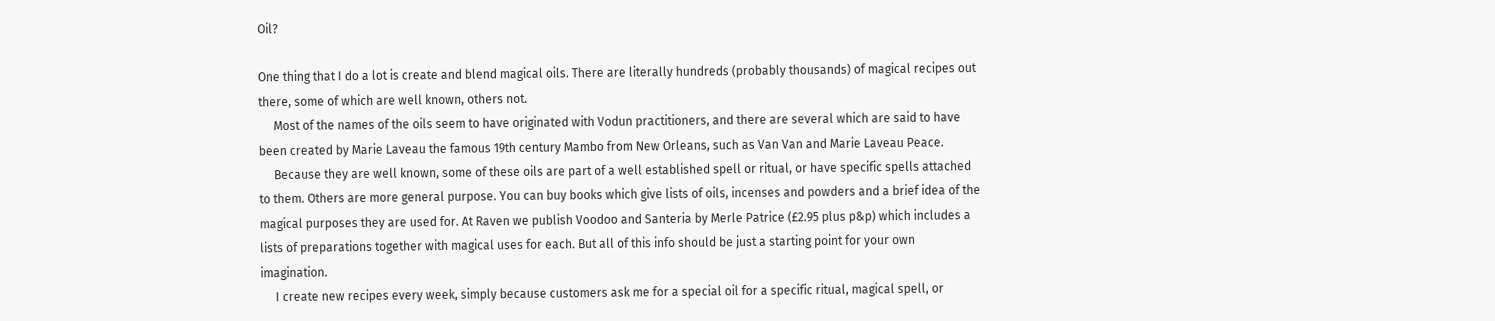Oil?

One thing that I do a lot is create and blend magical oils. There are literally hundreds (probably thousands) of magical recipes out there, some of which are well known, others not.
     Most of the names of the oils seem to have originated with Vodun practitioners, and there are several which are said to have been created by Marie Laveau the famous 19th century Mambo from New Orleans, such as Van Van and Marie Laveau Peace.
     Because they are well known, some of these oils are part of a well established spell or ritual, or have specific spells attached to them. Others are more general purpose. You can buy books which give lists of oils, incenses and powders and a brief idea of the magical purposes they are used for. At Raven we publish Voodoo and Santeria by Merle Patrice (£2.95 plus p&p) which includes a lists of preparations together with magical uses for each. But all of this info should be just a starting point for your own imagination.
     I create new recipes every week, simply because customers ask me for a special oil for a specific ritual, magical spell, or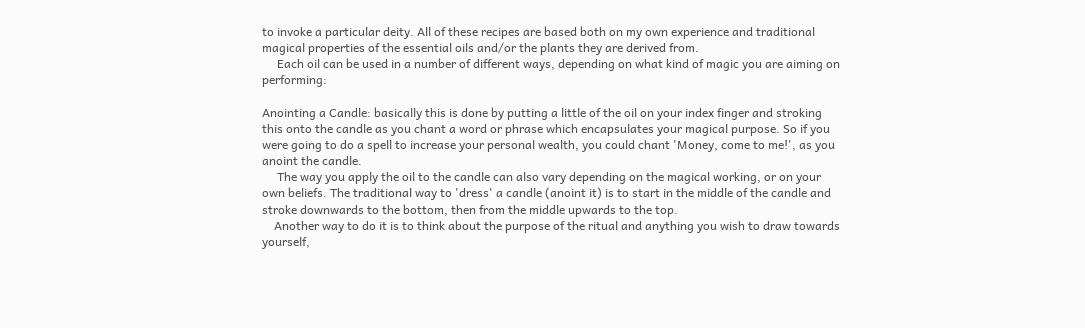to invoke a particular deity. All of these recipes are based both on my own experience and traditional magical properties of the essential oils and/or the plants they are derived from.
     Each oil can be used in a number of different ways, depending on what kind of magic you are aiming on performing:

Anointing a Candle: basically this is done by putting a little of the oil on your index finger and stroking this onto the candle as you chant a word or phrase which encapsulates your magical purpose. So if you were going to do a spell to increase your personal wealth, you could chant 'Money, come to me!', as you anoint the candle.
     The way you apply the oil to the candle can also vary depending on the magical working, or on your own beliefs. The traditional way to 'dress' a candle (anoint it) is to start in the middle of the candle and stroke downwards to the bottom, then from the middle upwards to the top.
    Another way to do it is to think about the purpose of the ritual and anything you wish to draw towards yourself,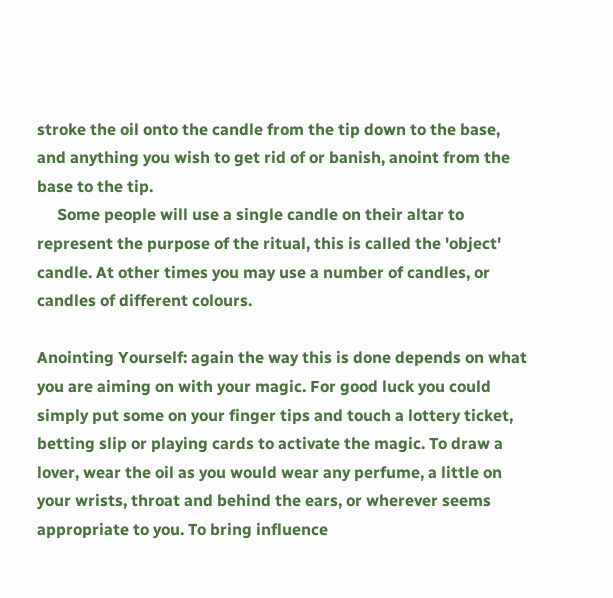stroke the oil onto the candle from the tip down to the base, and anything you wish to get rid of or banish, anoint from the base to the tip.
     Some people will use a single candle on their altar to represent the purpose of the ritual, this is called the 'object' candle. At other times you may use a number of candles, or candles of different colours.

Anointing Yourself: again the way this is done depends on what you are aiming on with your magic. For good luck you could simply put some on your finger tips and touch a lottery ticket, betting slip or playing cards to activate the magic. To draw a lover, wear the oil as you would wear any perfume, a little on your wrists, throat and behind the ears, or wherever seems appropriate to you. To bring influence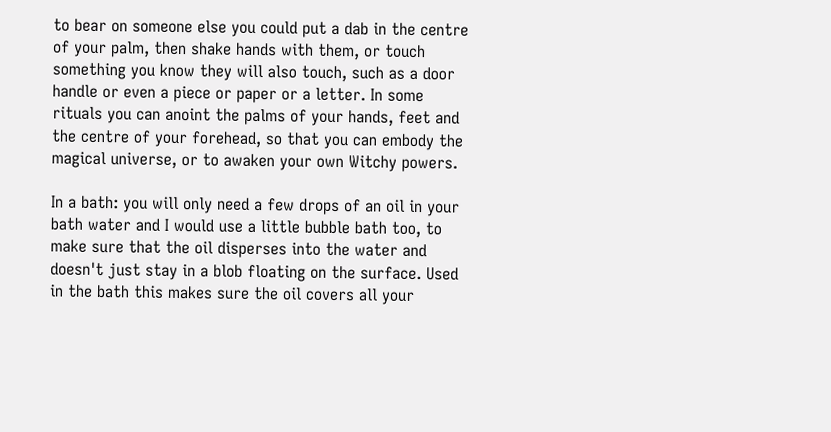to bear on someone else you could put a dab in the centre of your palm, then shake hands with them, or touch something you know they will also touch, such as a door handle or even a piece or paper or a letter. In some rituals you can anoint the palms of your hands, feet and the centre of your forehead, so that you can embody the magical universe, or to awaken your own Witchy powers.

In a bath: you will only need a few drops of an oil in your bath water and I would use a little bubble bath too, to make sure that the oil disperses into the water and doesn't just stay in a blob floating on the surface. Used in the bath this makes sure the oil covers all your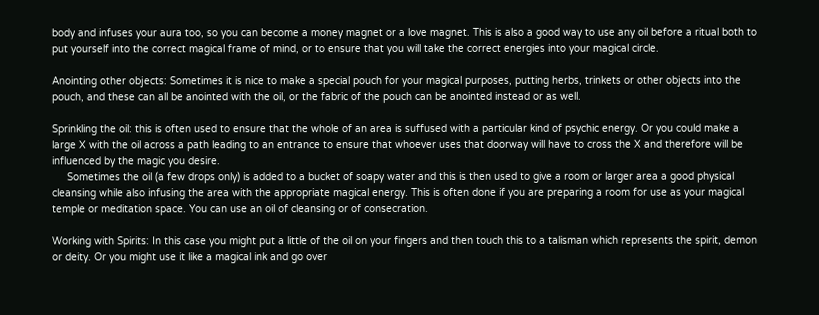body and infuses your aura too, so you can become a money magnet or a love magnet. This is also a good way to use any oil before a ritual both to put yourself into the correct magical frame of mind, or to ensure that you will take the correct energies into your magical circle.

Anointing other objects: Sometimes it is nice to make a special pouch for your magical purposes, putting herbs, trinkets or other objects into the pouch, and these can all be anointed with the oil, or the fabric of the pouch can be anointed instead or as well.

Sprinkling the oil: this is often used to ensure that the whole of an area is suffused with a particular kind of psychic energy. Or you could make a large X with the oil across a path leading to an entrance to ensure that whoever uses that doorway will have to cross the X and therefore will be influenced by the magic you desire.
     Sometimes the oil (a few drops only) is added to a bucket of soapy water and this is then used to give a room or larger area a good physical cleansing while also infusing the area with the appropriate magical energy. This is often done if you are preparing a room for use as your magical temple or meditation space. You can use an oil of cleansing or of consecration.

Working with Spirits: In this case you might put a little of the oil on your fingers and then touch this to a talisman which represents the spirit, demon or deity. Or you might use it like a magical ink and go over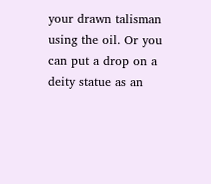your drawn talisman using the oil. Or you can put a drop on a deity statue as an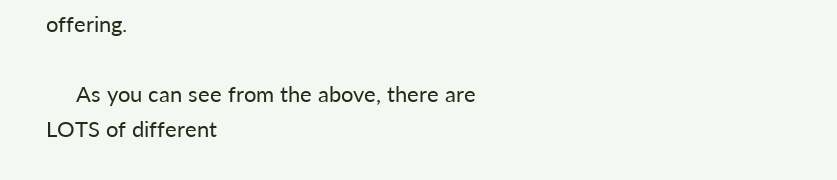offering.

     As you can see from the above, there are LOTS of different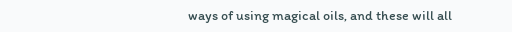ways of using magical oils, and these will all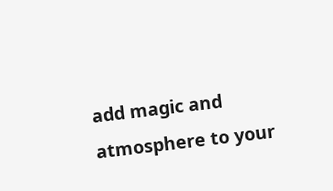add magic and atmosphere to your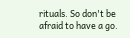rituals. So don't be afraid to have a go.